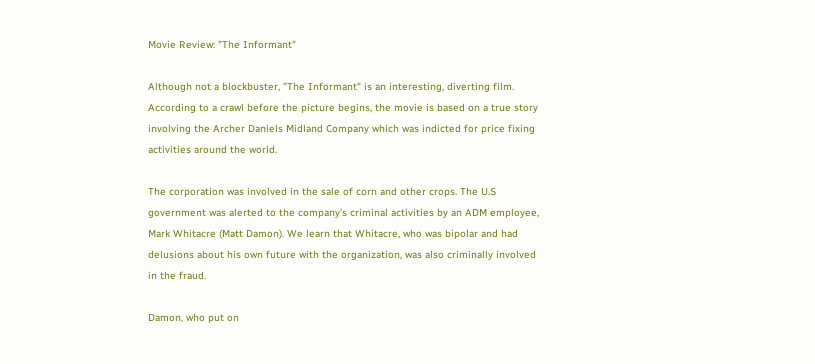Movie Review: "The Informant"

Although not a blockbuster, "The Informant" is an interesting, diverting film. According to a crawl before the picture begins, the movie is based on a true story involving the Archer Daniels Midland Company which was indicted for price fixing activities around the world.

The corporation was involved in the sale of corn and other crops. The U.S government was alerted to the company's criminal activities by an ADM employee, Mark Whitacre (Matt Damon). We learn that Whitacre, who was bipolar and had delusions about his own future with the organization, was also criminally involved in the fraud.

Damon, who put on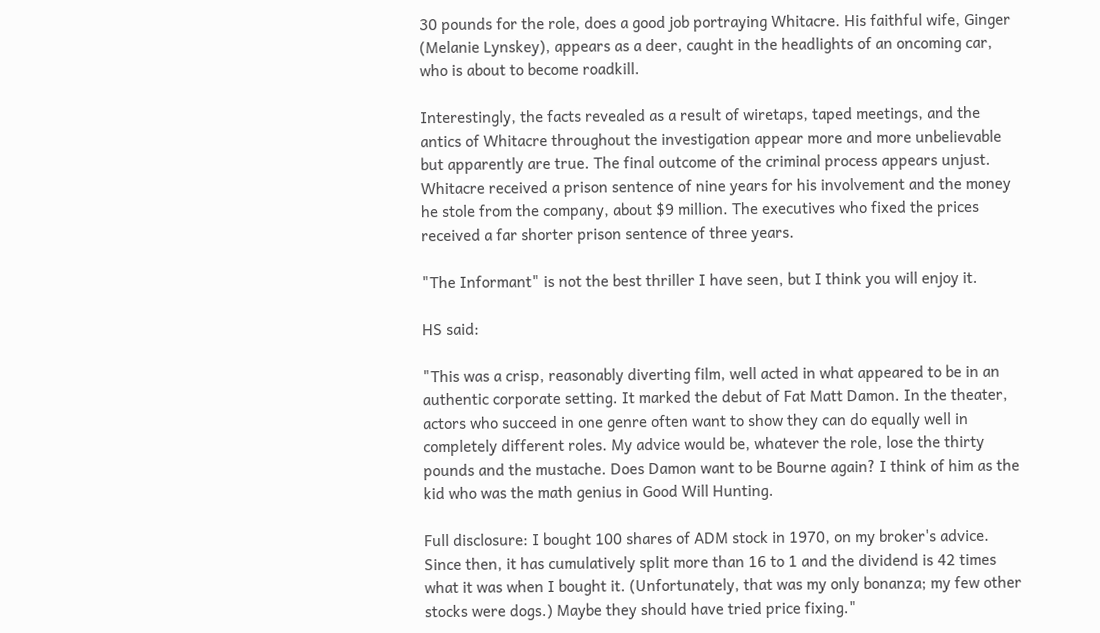30 pounds for the role, does a good job portraying Whitacre. His faithful wife, Ginger (Melanie Lynskey), appears as a deer, caught in the headlights of an oncoming car, who is about to become roadkill.

Interestingly, the facts revealed as a result of wiretaps, taped meetings, and the antics of Whitacre throughout the investigation appear more and more unbelievable but apparently are true. The final outcome of the criminal process appears unjust. Whitacre received a prison sentence of nine years for his involvement and the money he stole from the company, about $9 million. The executives who fixed the prices received a far shorter prison sentence of three years.

"The Informant" is not the best thriller I have seen, but I think you will enjoy it.

HS said:

"This was a crisp, reasonably diverting film, well acted in what appeared to be in an authentic corporate setting. It marked the debut of Fat Matt Damon. In the theater, actors who succeed in one genre often want to show they can do equally well in completely different roles. My advice would be, whatever the role, lose the thirty pounds and the mustache. Does Damon want to be Bourne again? I think of him as the kid who was the math genius in Good Will Hunting.

Full disclosure: I bought 100 shares of ADM stock in 1970, on my broker's advice. Since then, it has cumulatively split more than 16 to 1 and the dividend is 42 times what it was when I bought it. (Unfortunately, that was my only bonanza; my few other stocks were dogs.) Maybe they should have tried price fixing."